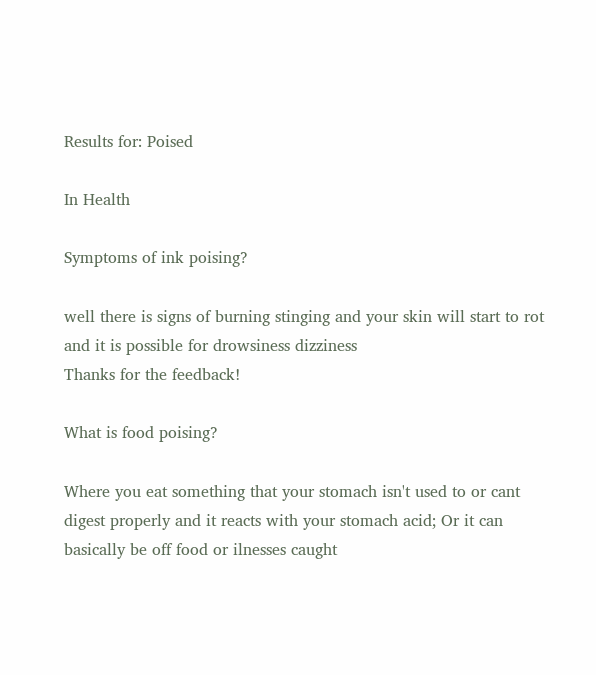Results for: Poised

In Health

Symptoms of ink poising?

well there is signs of burning stinging and your skin will start to rot and it is possible for drowsiness dizziness
Thanks for the feedback!

What is food poising?

Where you eat something that your stomach isn't used to or cant digest properly and it reacts with your stomach acid; Or it can basically be off food or ilnesses caught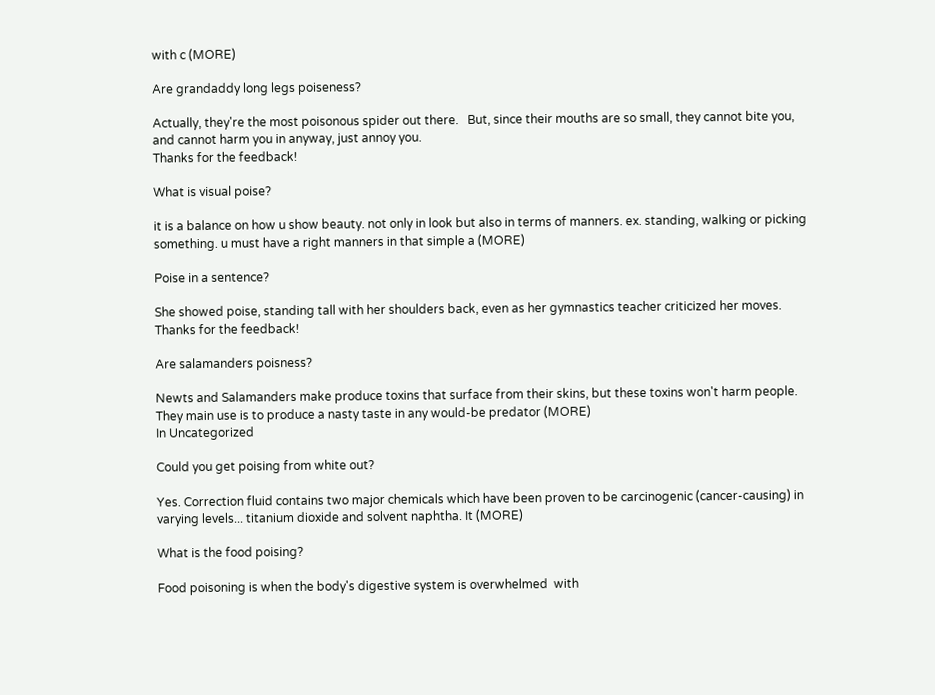with c (MORE)

Are grandaddy long legs poiseness?

Actually, they're the most poisonous spider out there.   But, since their mouths are so small, they cannot bite you, and cannot harm you in anyway, just annoy you.
Thanks for the feedback!

What is visual poise?

it is a balance on how u show beauty. not only in look but also in terms of manners. ex. standing, walking or picking something. u must have a right manners in that simple a (MORE)

Poise in a sentence?

She showed poise, standing tall with her shoulders back, even as her gymnastics teacher criticized her moves.
Thanks for the feedback!

Are salamanders poisness?

Newts and Salamanders make produce toxins that surface from their skins, but these toxins won't harm people. They main use is to produce a nasty taste in any would-be predator (MORE)
In Uncategorized

Could you get poising from white out?

Yes. Correction fluid contains two major chemicals which have been proven to be carcinogenic (cancer-causing) in varying levels... titanium dioxide and solvent naphtha. It (MORE)

What is the food poising?

Food poisoning is when the body's digestive system is overwhelmed  with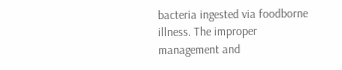bacteria ingested via foodborne illness. The improper  management and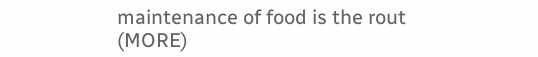maintenance of food is the rout (MORE)